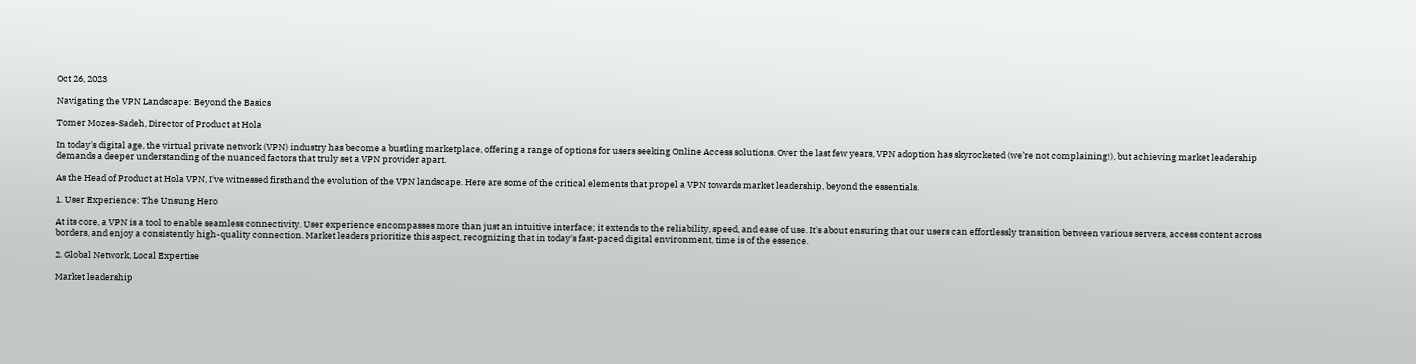Oct 26, 2023

Navigating the VPN Landscape: Beyond the Basics

Tomer Mozes-Sadeh, Director of Product at Hola

In today's digital age, the virtual private network (VPN) industry has become a bustling marketplace, offering a range of options for users seeking Online Access solutions. Over the last few years, VPN adoption has skyrocketed (we’re not complaining!), but achieving market leadership demands a deeper understanding of the nuanced factors that truly set a VPN provider apart.

As the Head of Product at Hola VPN, I've witnessed firsthand the evolution of the VPN landscape. Here are some of the critical elements that propel a VPN towards market leadership, beyond the essentials.

1. User Experience: The Unsung Hero

At its core, a VPN is a tool to enable seamless connectivity. User experience encompasses more than just an intuitive interface; it extends to the reliability, speed, and ease of use. It's about ensuring that our users can effortlessly transition between various servers, access content across borders, and enjoy a consistently high-quality connection. Market leaders prioritize this aspect, recognizing that in today's fast-paced digital environment, time is of the essence.

2. Global Network, Local Expertise

Market leadership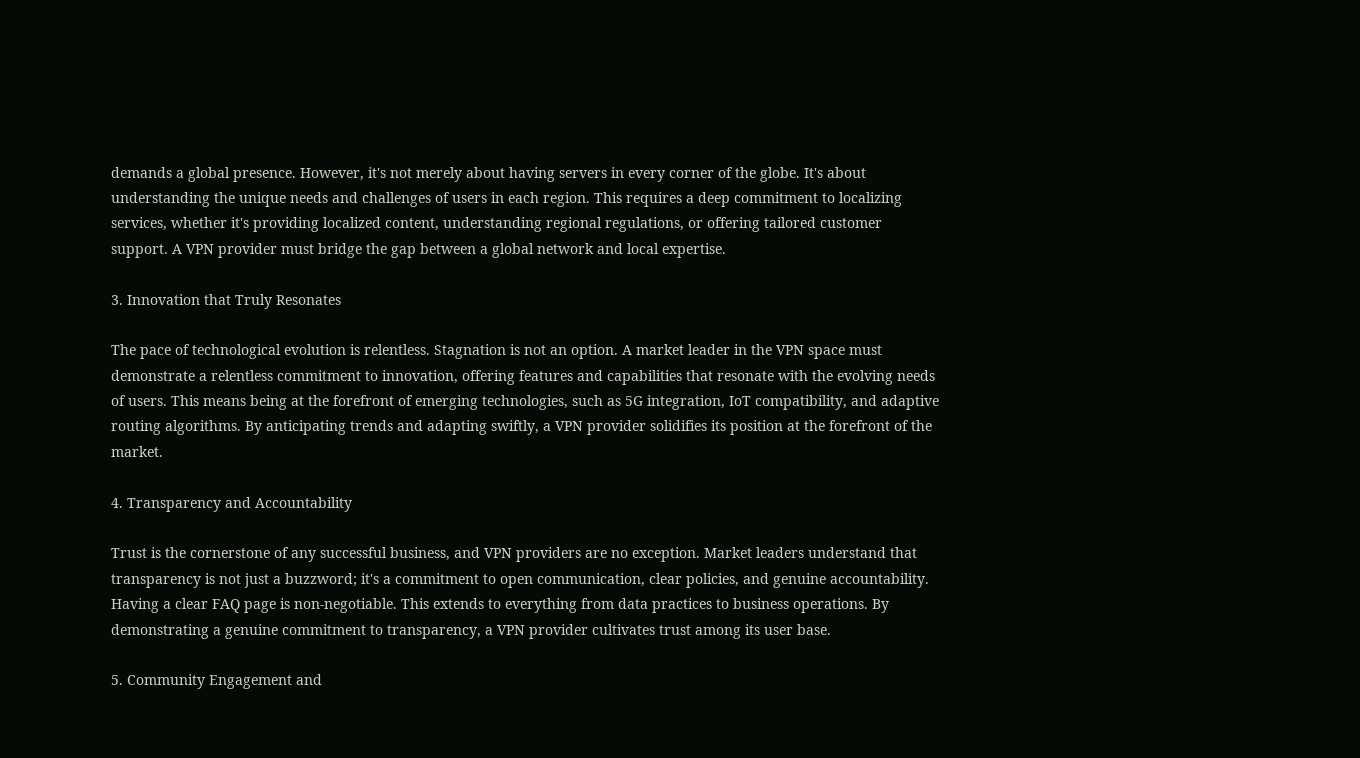demands a global presence. However, it's not merely about having servers in every corner of the globe. It's about understanding the unique needs and challenges of users in each region. This requires a deep commitment to localizing services, whether it's providing localized content, understanding regional regulations, or offering tailored customer support. A VPN provider must bridge the gap between a global network and local expertise.

3. Innovation that Truly Resonates

The pace of technological evolution is relentless. Stagnation is not an option. A market leader in the VPN space must demonstrate a relentless commitment to innovation, offering features and capabilities that resonate with the evolving needs of users. This means being at the forefront of emerging technologies, such as 5G integration, IoT compatibility, and adaptive routing algorithms. By anticipating trends and adapting swiftly, a VPN provider solidifies its position at the forefront of the market.

4. Transparency and Accountability

Trust is the cornerstone of any successful business, and VPN providers are no exception. Market leaders understand that transparency is not just a buzzword; it's a commitment to open communication, clear policies, and genuine accountability. Having a clear FAQ page is non-negotiable. This extends to everything from data practices to business operations. By demonstrating a genuine commitment to transparency, a VPN provider cultivates trust among its user base.

5. Community Engagement and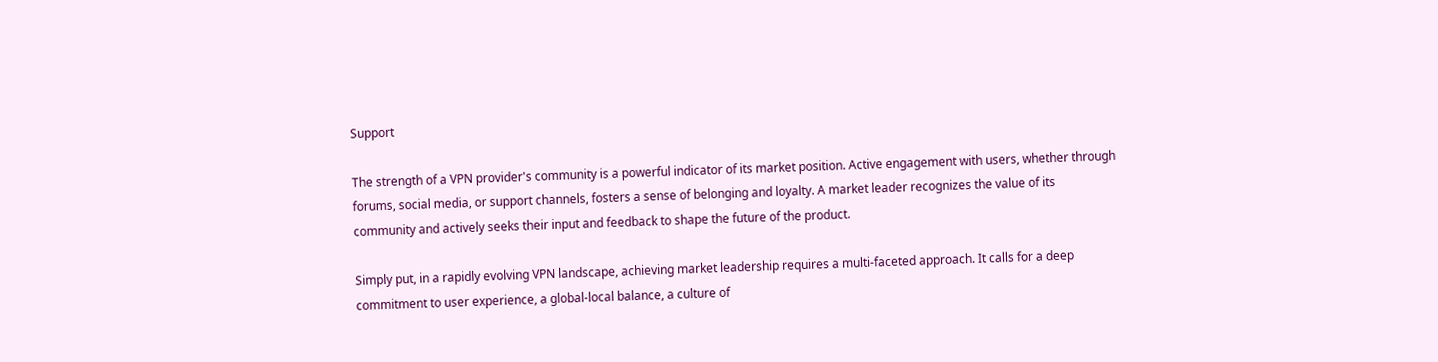Support

The strength of a VPN provider's community is a powerful indicator of its market position. Active engagement with users, whether through forums, social media, or support channels, fosters a sense of belonging and loyalty. A market leader recognizes the value of its community and actively seeks their input and feedback to shape the future of the product.

Simply put, in a rapidly evolving VPN landscape, achieving market leadership requires a multi-faceted approach. It calls for a deep commitment to user experience, a global-local balance, a culture of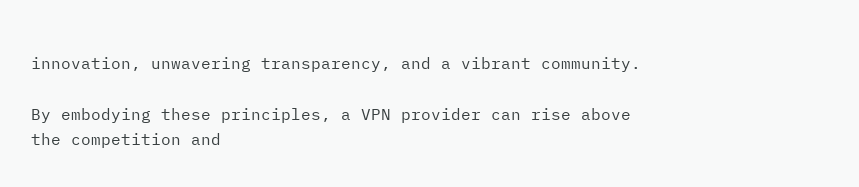innovation, unwavering transparency, and a vibrant community.

By embodying these principles, a VPN provider can rise above the competition and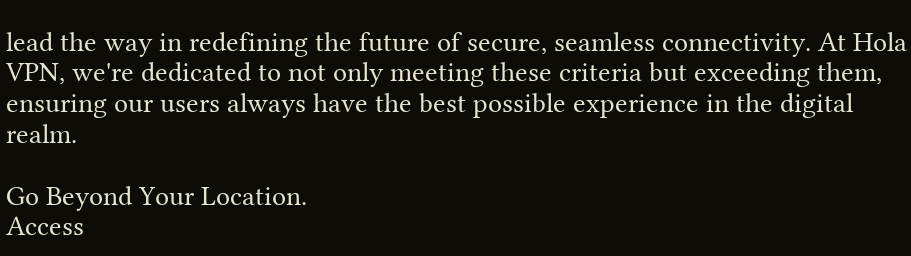lead the way in redefining the future of secure, seamless connectivity. At Hola VPN, we're dedicated to not only meeting these criteria but exceeding them, ensuring our users always have the best possible experience in the digital realm.

Go Beyond Your Location.
Access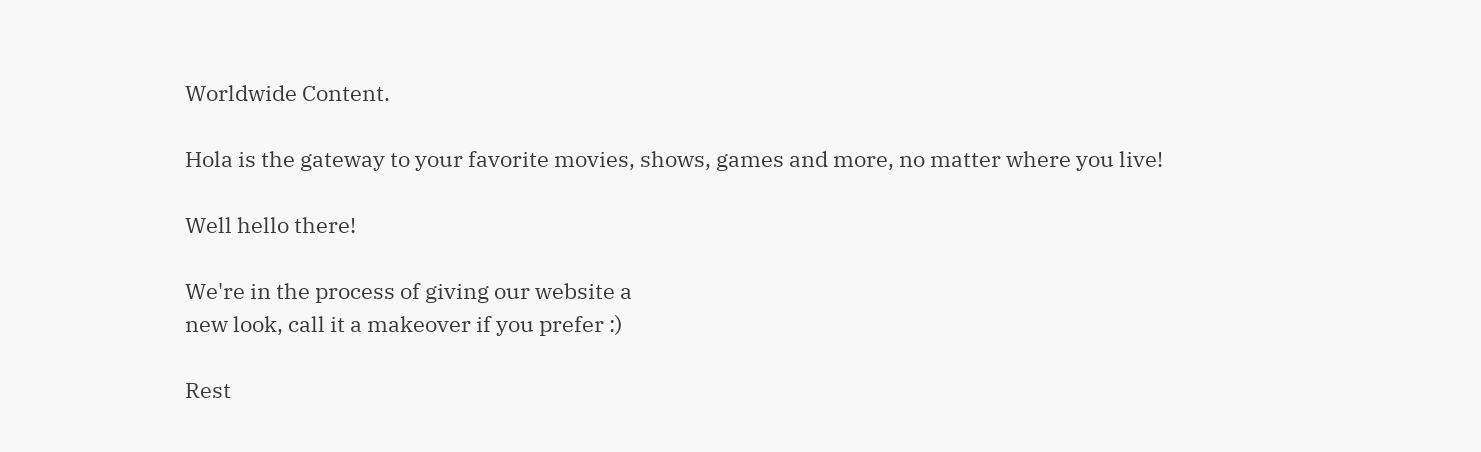Worldwide Content.

Hola is the gateway to your favorite movies, shows, games and more, no matter where you live!

Well hello there!

We're in the process of giving our website a
new look, call it a makeover if you prefer :)

Rest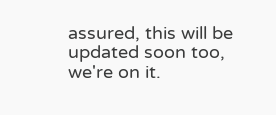assured, this will be updated soon too,
we're on it.